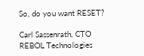So, do you want RESET?

Carl Sassenrath, CTO
REBOL Technologies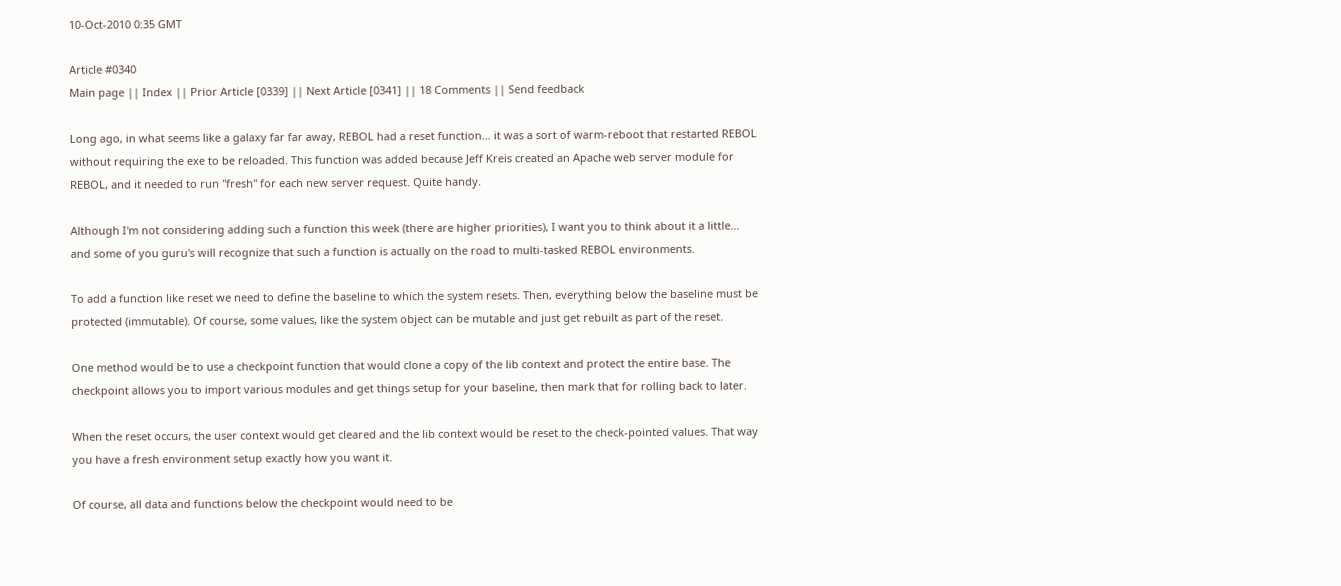10-Oct-2010 0:35 GMT

Article #0340
Main page || Index || Prior Article [0339] || Next Article [0341] || 18 Comments || Send feedback

Long ago, in what seems like a galaxy far far away, REBOL had a reset function... it was a sort of warm-reboot that restarted REBOL without requiring the exe to be reloaded. This function was added because Jeff Kreis created an Apache web server module for REBOL, and it needed to run "fresh" for each new server request. Quite handy.

Although I'm not considering adding such a function this week (there are higher priorities), I want you to think about it a little... and some of you guru's will recognize that such a function is actually on the road to multi-tasked REBOL environments.

To add a function like reset we need to define the baseline to which the system resets. Then, everything below the baseline must be protected (immutable). Of course, some values, like the system object can be mutable and just get rebuilt as part of the reset.

One method would be to use a checkpoint function that would clone a copy of the lib context and protect the entire base. The checkpoint allows you to import various modules and get things setup for your baseline, then mark that for rolling back to later.

When the reset occurs, the user context would get cleared and the lib context would be reset to the check-pointed values. That way you have a fresh environment setup exactly how you want it.

Of course, all data and functions below the checkpoint would need to be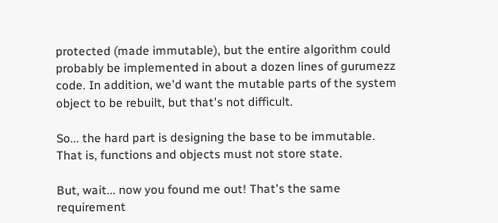protected (made immutable), but the entire algorithm could probably be implemented in about a dozen lines of gurumezz code. In addition, we'd want the mutable parts of the system object to be rebuilt, but that's not difficult.

So... the hard part is designing the base to be immutable. That is, functions and objects must not store state.

But, wait... now you found me out! That's the same requirement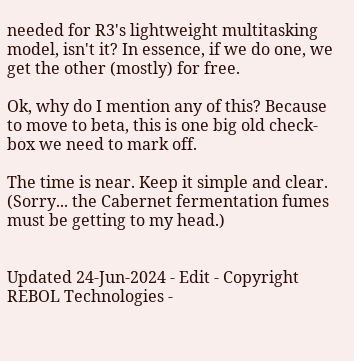needed for R3's lightweight multitasking model, isn't it? In essence, if we do one, we get the other (mostly) for free.

Ok, why do I mention any of this? Because to move to beta, this is one big old check-box we need to mark off.

The time is near. Keep it simple and clear. (Sorry... the Cabernet fermentation fumes must be getting to my head.)


Updated 24-Jun-2024 - Edit - Copyright REBOL Technologies -